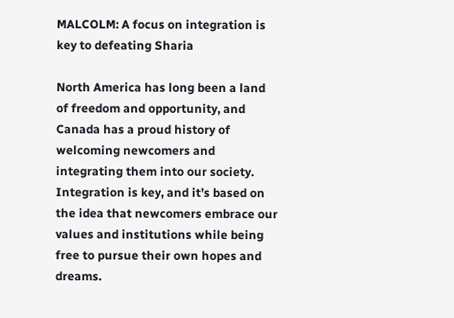MALCOLM: A focus on integration is key to defeating Sharia

North America has long been a land of freedom and opportunity, and Canada has a proud history of welcoming newcomers and integrating them into our society. Integration is key, and it’s based on the idea that newcomers embrace our values and institutions while being free to pursue their own hopes and dreams.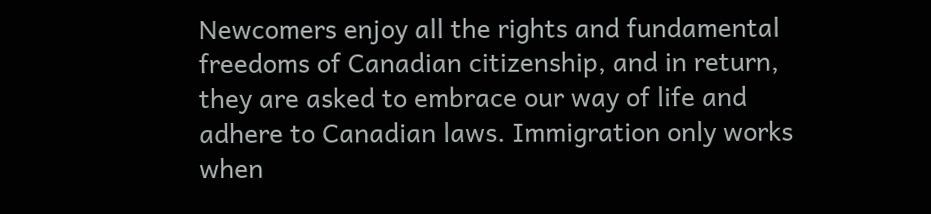Newcomers enjoy all the rights and fundamental freedoms of Canadian citizenship, and in return, they are asked to embrace our way of life and adhere to Canadian laws. Immigration only works when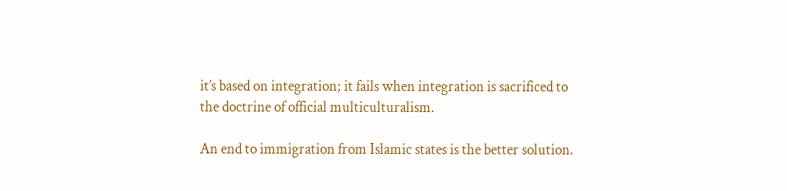it’s based on integration; it fails when integration is sacrificed to the doctrine of official multiculturalism.

An end to immigration from Islamic states is the better solution.